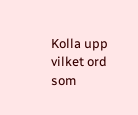Kolla upp vilket ord som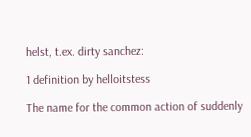helst, t.ex. dirty sanchez:

1 definition by helloitstess

The name for the common action of suddenly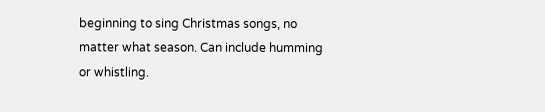beginning to sing Christmas songs, no matter what season. Can include humming or whistling.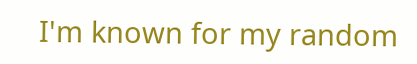I'm known for my random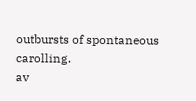outbursts of spontaneous carolling.
av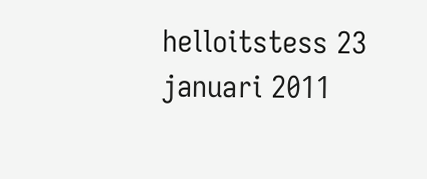helloitstess 23 januari 2011